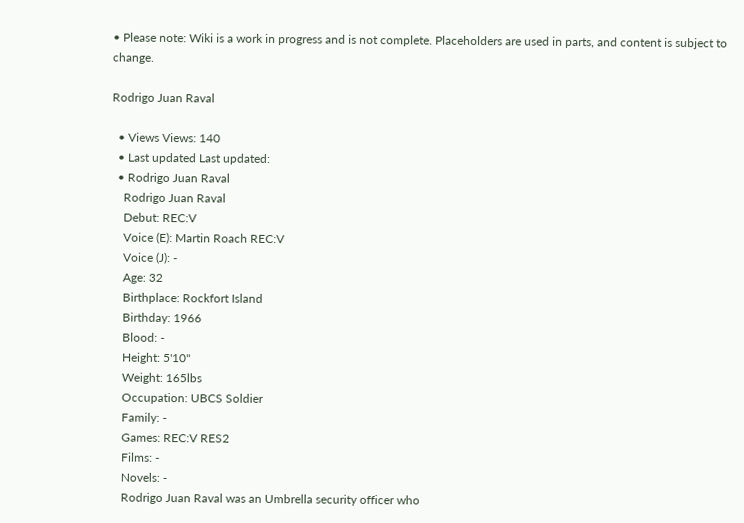• Please note: Wiki is a work in progress and is not complete. Placeholders are used in parts, and content is subject to change.

Rodrigo Juan Raval

  • Views Views: 140
  • Last updated Last updated:
  • Rodrigo Juan Raval
    Rodrigo Juan Raval
    Debut: REC:V
    Voice (E): Martin Roach REC:V
    Voice (J): -
    Age: 32
    Birthplace: Rockfort Island
    Birthday: 1966
    Blood: -
    Height: 5'10"
    Weight: 165lbs
    Occupation: UBCS Soldier
    Family: -
    Games: REC:V RES2
    Films: -
    Novels: -
    Rodrigo Juan Raval was an Umbrella security officer who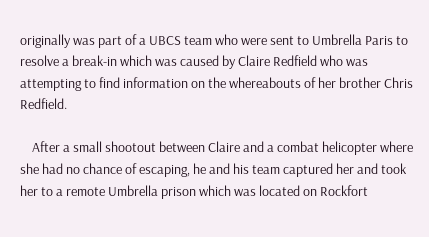originally was part of a UBCS team who were sent to Umbrella Paris to resolve a break-in which was caused by Claire Redfield who was attempting to find information on the whereabouts of her brother Chris Redfield.

    After a small shootout between Claire and a combat helicopter where she had no chance of escaping, he and his team captured her and took her to a remote Umbrella prison which was located on Rockfort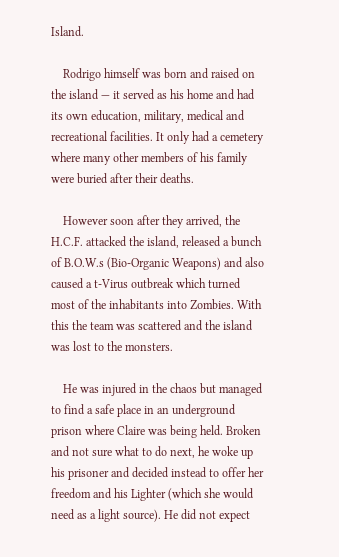Island.

    Rodrigo himself was born and raised on the island — it served as his home and had its own education, military, medical and recreational facilities. It only had a cemetery where many other members of his family were buried after their deaths.

    However soon after they arrived, the H.C.F. attacked the island, released a bunch of B.O.W.s (Bio-Organic Weapons) and also caused a t-Virus outbreak which turned most of the inhabitants into Zombies. With this the team was scattered and the island was lost to the monsters.

    He was injured in the chaos but managed to find a safe place in an underground prison where Claire was being held. Broken and not sure what to do next, he woke up his prisoner and decided instead to offer her freedom and his Lighter (which she would need as a light source). He did not expect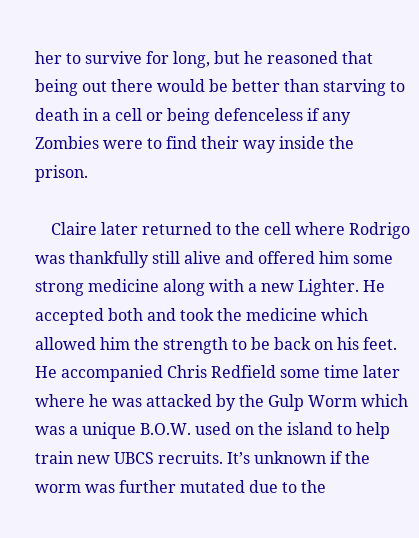her to survive for long, but he reasoned that being out there would be better than starving to death in a cell or being defenceless if any Zombies were to find their way inside the prison.

    Claire later returned to the cell where Rodrigo was thankfully still alive and offered him some strong medicine along with a new Lighter. He accepted both and took the medicine which allowed him the strength to be back on his feet. He accompanied Chris Redfield some time later where he was attacked by the Gulp Worm which was a unique B.O.W. used on the island to help train new UBCS recruits. It’s unknown if the worm was further mutated due to the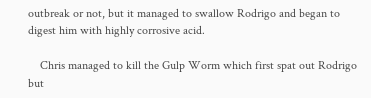outbreak or not, but it managed to swallow Rodrigo and began to digest him with highly corrosive acid.

    Chris managed to kill the Gulp Worm which first spat out Rodrigo but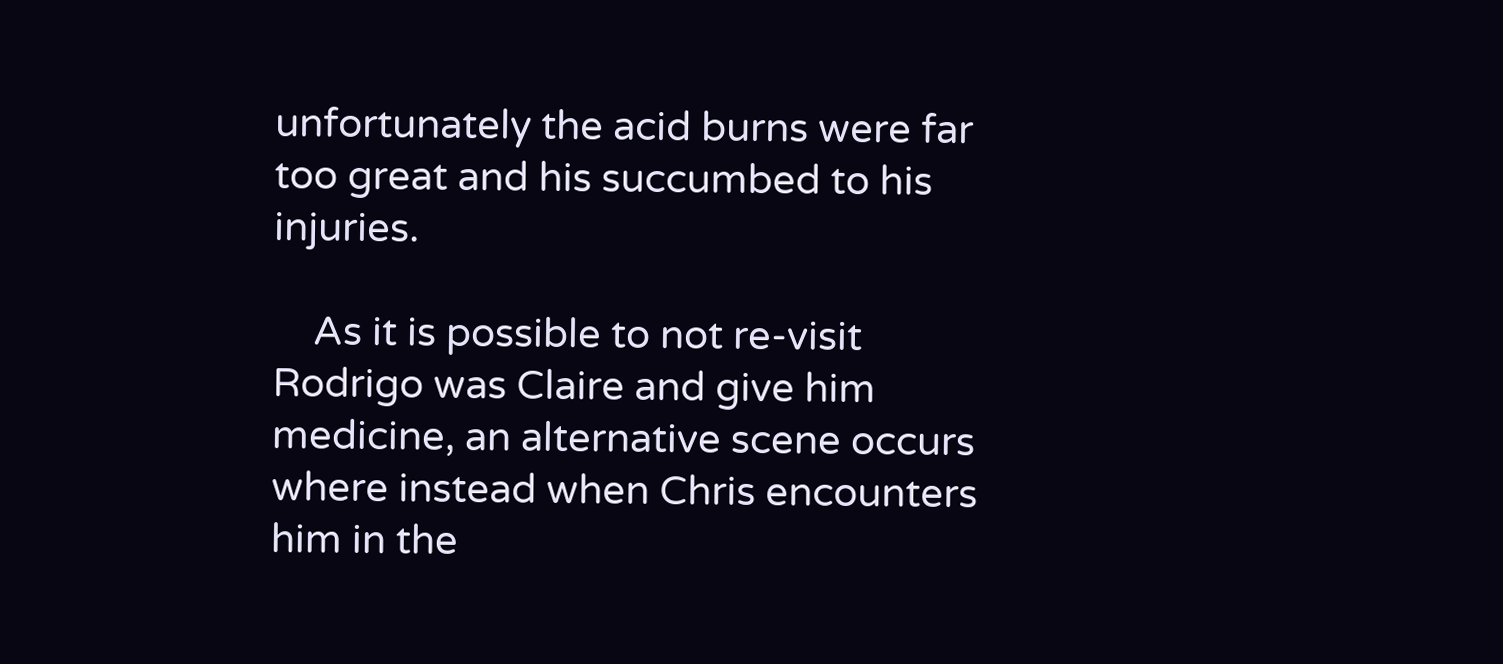unfortunately the acid burns were far too great and his succumbed to his injuries.

    As it is possible to not re-visit Rodrigo was Claire and give him medicine, an alternative scene occurs where instead when Chris encounters him in the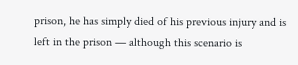prison, he has simply died of his previous injury and is left in the prison — although this scenario is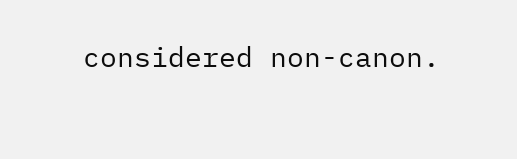considered non-canon.